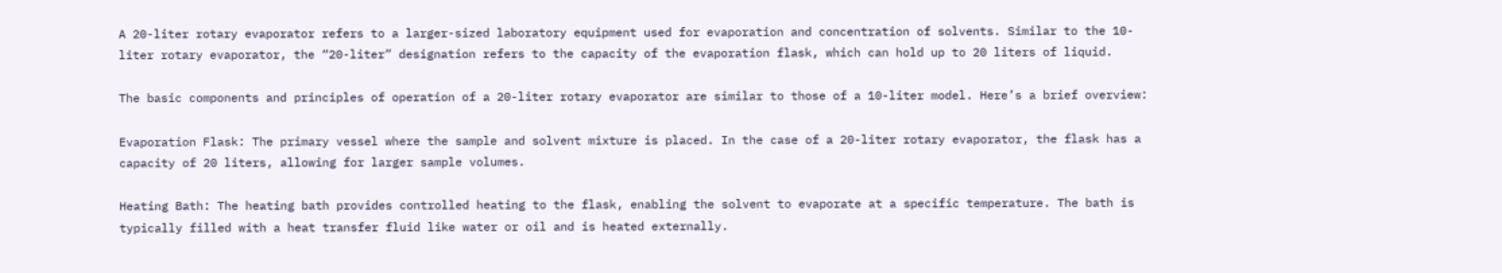A 20-liter rotary evaporator refers to a larger-sized laboratory equipment used for evaporation and concentration of solvents. Similar to the 10-liter rotary evaporator, the “20-liter” designation refers to the capacity of the evaporation flask, which can hold up to 20 liters of liquid.

The basic components and principles of operation of a 20-liter rotary evaporator are similar to those of a 10-liter model. Here’s a brief overview:

Evaporation Flask: The primary vessel where the sample and solvent mixture is placed. In the case of a 20-liter rotary evaporator, the flask has a capacity of 20 liters, allowing for larger sample volumes.

Heating Bath: The heating bath provides controlled heating to the flask, enabling the solvent to evaporate at a specific temperature. The bath is typically filled with a heat transfer fluid like water or oil and is heated externally.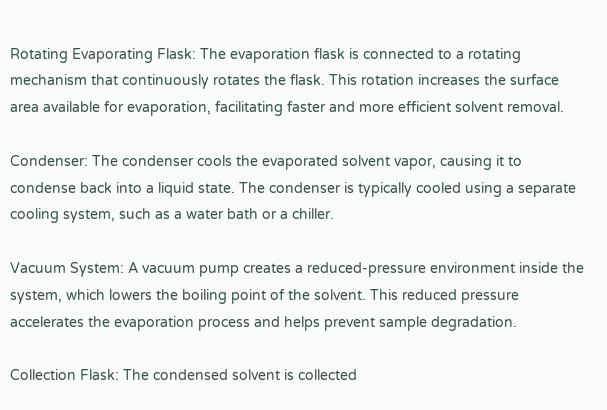Rotating Evaporating Flask: The evaporation flask is connected to a rotating mechanism that continuously rotates the flask. This rotation increases the surface area available for evaporation, facilitating faster and more efficient solvent removal.

Condenser: The condenser cools the evaporated solvent vapor, causing it to condense back into a liquid state. The condenser is typically cooled using a separate cooling system, such as a water bath or a chiller.

Vacuum System: A vacuum pump creates a reduced-pressure environment inside the system, which lowers the boiling point of the solvent. This reduced pressure accelerates the evaporation process and helps prevent sample degradation.

Collection Flask: The condensed solvent is collected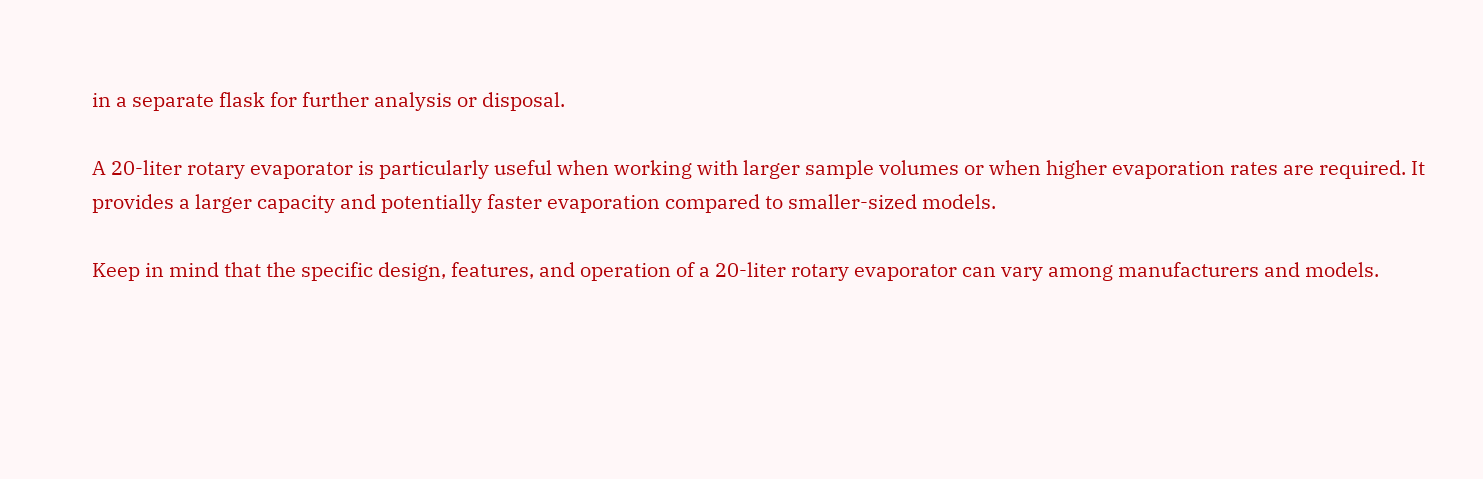in a separate flask for further analysis or disposal.

A 20-liter rotary evaporator is particularly useful when working with larger sample volumes or when higher evaporation rates are required. It provides a larger capacity and potentially faster evaporation compared to smaller-sized models.

Keep in mind that the specific design, features, and operation of a 20-liter rotary evaporator can vary among manufacturers and models.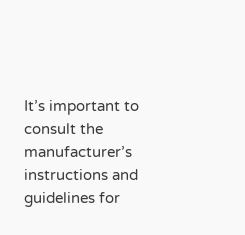It’s important to consult the manufacturer’s instructions and guidelines for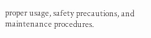proper usage, safety precautions, and maintenance procedures.